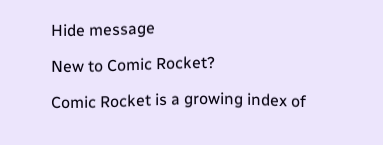Hide message

New to Comic Rocket?

Comic Rocket is a growing index of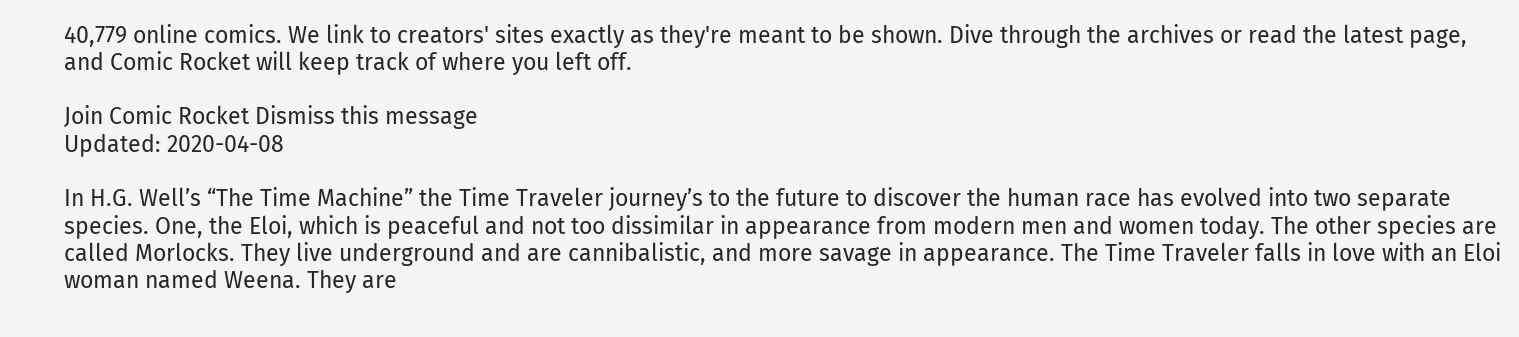40,779 online comics. We link to creators' sites exactly as they're meant to be shown. Dive through the archives or read the latest page, and Comic Rocket will keep track of where you left off.

Join Comic Rocket Dismiss this message
Updated: 2020-04-08

In H.G. Well’s “The Time Machine” the Time Traveler journey’s to the future to discover the human race has evolved into two separate species. One, the Eloi, which is peaceful and not too dissimilar in appearance from modern men and women today. The other species are called Morlocks. They live underground and are cannibalistic, and more savage in appearance. The Time Traveler falls in love with an Eloi woman named Weena. They are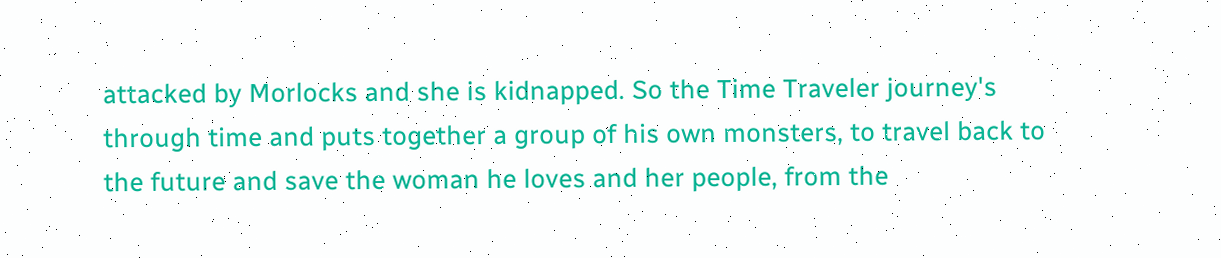attacked by Morlocks and she is kidnapped. So the Time Traveler journey's through time and puts together a group of his own monsters, to travel back to the future and save the woman he loves and her people, from the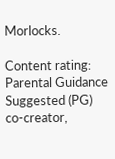Morlocks.

Content rating:
Parental Guidance Suggested (PG)
co-creator,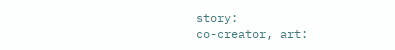story:
co-creator, art: